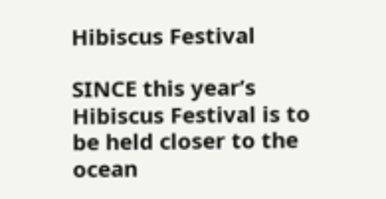Hibiscus Festival

SINCE this year’s Hibiscus Festival is to be held closer to the ocean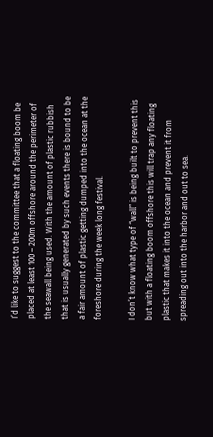I’d like to suggest to the committee that a floating boom be placed at least 100 – 200m offshore around the perimeter of the seawall being used. With the amount of plastic rubbish that is usually generated by such events there is bound to be a fair amount of plastic getting dumped into the ocean at the foreshore during the week long festival.

I don’t know what type of “wall” is being built to prevent this but with a floating boom offshore this will trap any floating plastic that makes it into the ocean and prevent it from spreading out into the harbor and out to sea.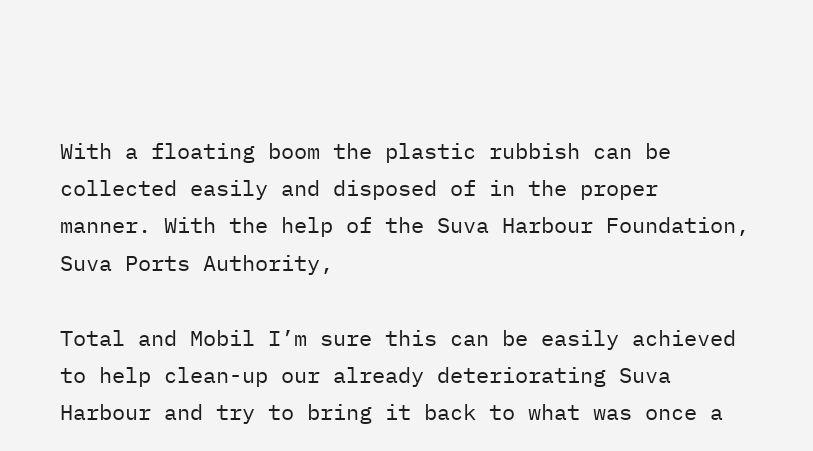With a floating boom the plastic rubbish can be collected easily and disposed of in the proper manner. With the help of the Suva Harbour Foundation, Suva Ports Authority,

Total and Mobil I’m sure this can be easily achieved to help clean-up our already deteriorating Suva Harbour and try to bring it back to what was once a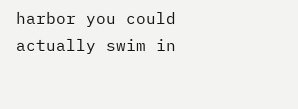harbor you could actually swim in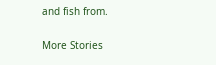and fish from.

More Stories